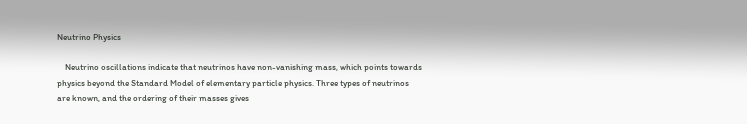Neutrino Physics

    Neutrino oscillations indicate that neutrinos have non-vanishing mass, which points towards physics beyond the Standard Model of elementary particle physics. Three types of neutrinos are known, and the ordering of their masses gives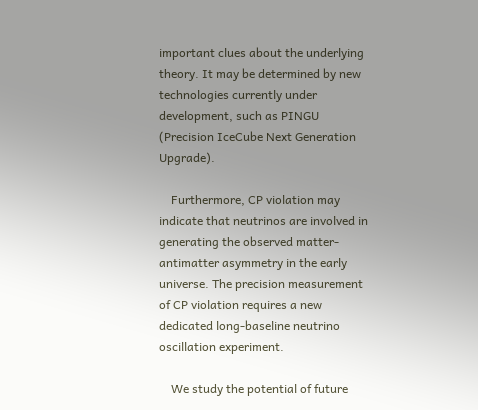important clues about the underlying theory. It may be determined by new technologies currently under development, such as PINGU (Precision IceCube Next Generation Upgrade).

    Furthermore, CP violation may indicate that neutrinos are involved in generating the observed matter-antimatter asymmetry in the early universe. The precision measurement of CP violation requires a new dedicated long-baseline neutrino oscillation experiment.

    We study the potential of future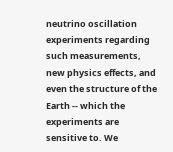neutrino oscillation experiments regarding such measurements, new physics effects, and even the structure of the Earth -- which the experiments are sensitive to. We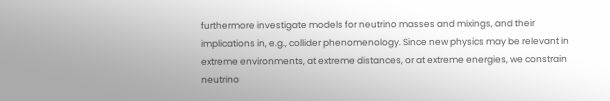furthermore investigate models for neutrino masses and mixings, and their implications in, e.g., collider phenomenology. Since new physics may be relevant in extreme environments, at extreme distances, or at extreme energies, we constrain neutrino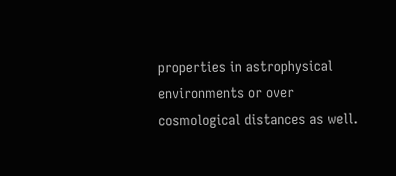properties in astrophysical environments or over cosmological distances as well.